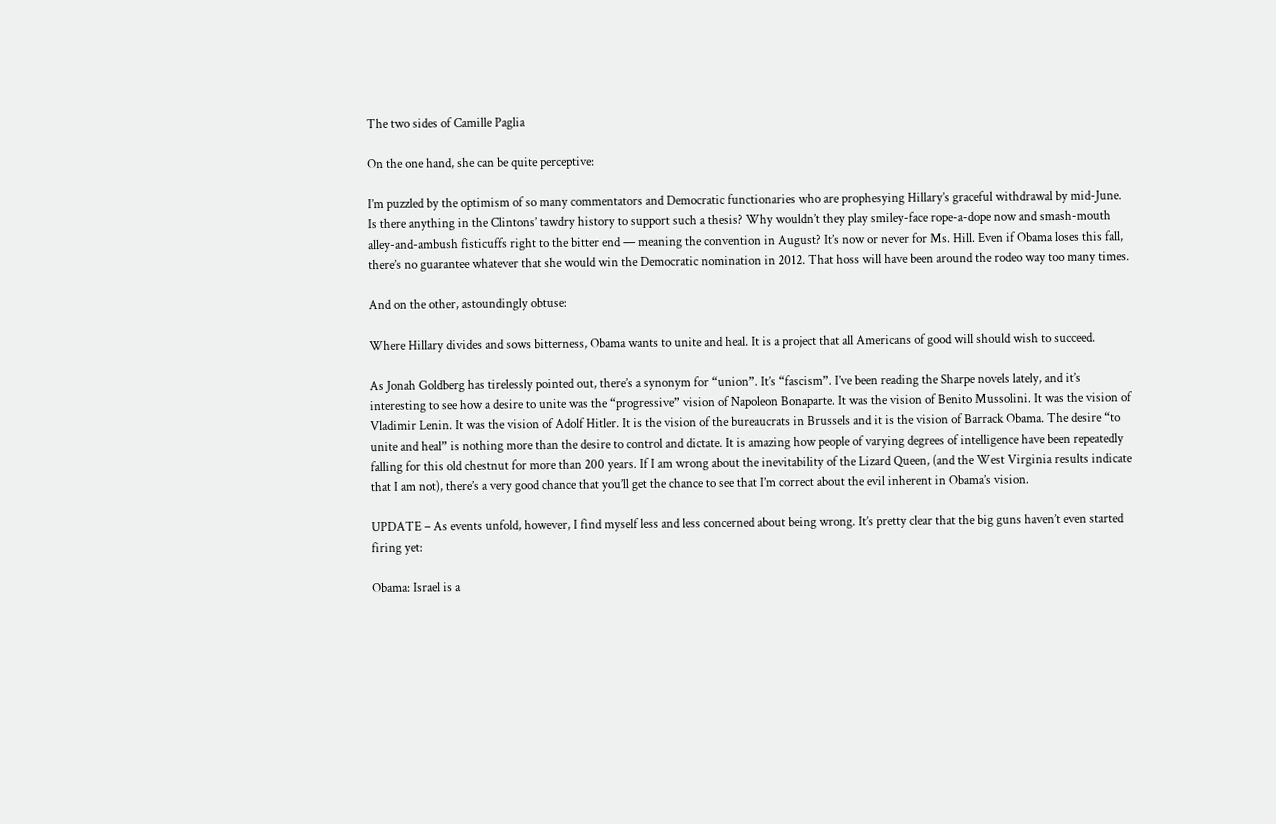The two sides of Camille Paglia

On the one hand, she can be quite perceptive:

I’m puzzled by the optimism of so many commentators and Democratic functionaries who are prophesying Hillary’s graceful withdrawal by mid-June. Is there anything in the Clintons’ tawdry history to support such a thesis? Why wouldn’t they play smiley-face rope-a-dope now and smash-mouth alley-and-ambush fisticuffs right to the bitter end — meaning the convention in August? It’s now or never for Ms. Hill. Even if Obama loses this fall, there’s no guarantee whatever that she would win the Democratic nomination in 2012. That hoss will have been around the rodeo way too many times.

And on the other, astoundingly obtuse:

Where Hillary divides and sows bitterness, Obama wants to unite and heal. It is a project that all Americans of good will should wish to succeed.

As Jonah Goldberg has tirelessly pointed out, there’s a synonym for “union”. It’s “fascism”. I’ve been reading the Sharpe novels lately, and it’s interesting to see how a desire to unite was the “progressive” vision of Napoleon Bonaparte. It was the vision of Benito Mussolini. It was the vision of Vladimir Lenin. It was the vision of Adolf Hitler. It is the vision of the bureaucrats in Brussels and it is the vision of Barrack Obama. The desire “to unite and heal” is nothing more than the desire to control and dictate. It is amazing how people of varying degrees of intelligence have been repeatedly falling for this old chestnut for more than 200 years. If I am wrong about the inevitability of the Lizard Queen, (and the West Virginia results indicate that I am not), there’s a very good chance that you’ll get the chance to see that I’m correct about the evil inherent in Obama’s vision.

UPDATE – As events unfold, however, I find myself less and less concerned about being wrong. It’s pretty clear that the big guns haven’t even started firing yet:

Obama: Israel is a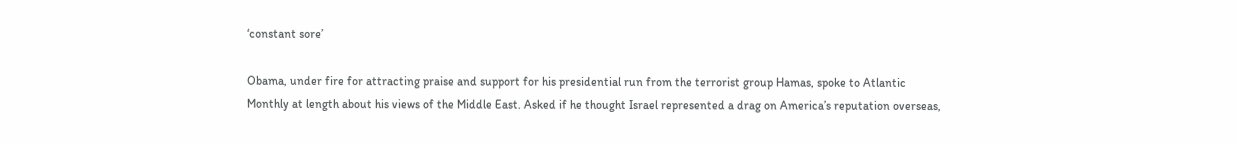‘constant sore’

Obama, under fire for attracting praise and support for his presidential run from the terrorist group Hamas, spoke to Atlantic Monthly at length about his views of the Middle East. Asked if he thought Israel represented a drag on America’s reputation overseas,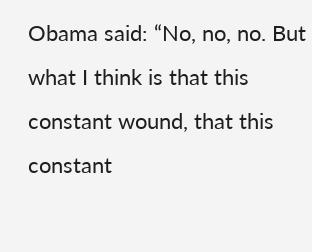Obama said: “No, no, no. But what I think is that this constant wound, that this constant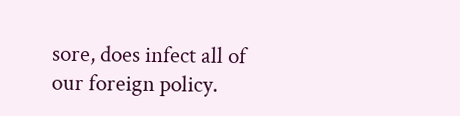sore, does infect all of our foreign policy.